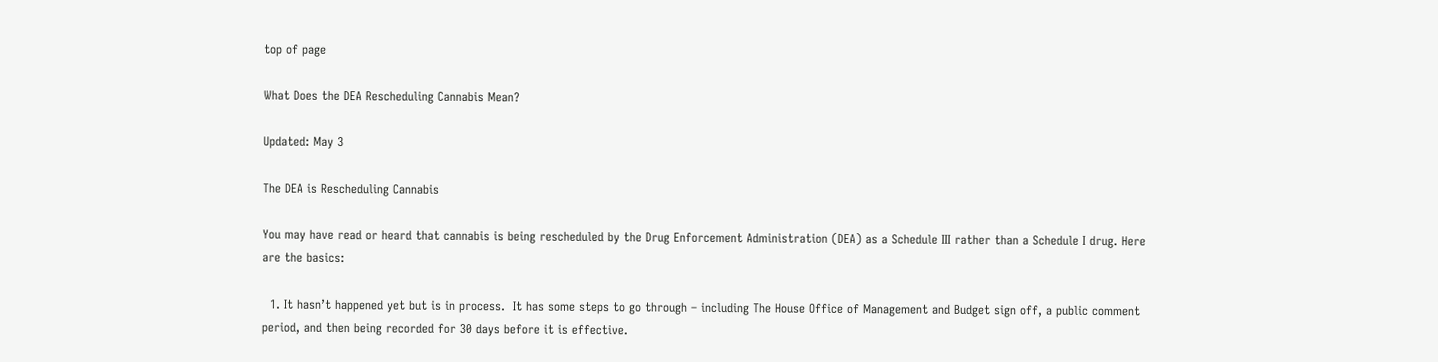top of page

What Does the DEA Rescheduling Cannabis Mean?

Updated: May 3

The DEA is Rescheduling Cannabis

You may have read or heard that cannabis is being rescheduled by the Drug Enforcement Administration (DEA) as a Schedule III rather than a Schedule I drug. Here are the basics:

  1. It hasn’t happened yet but is in process.  It has some steps to go through – including The House Office of Management and Budget sign off, a public comment period, and then being recorded for 30 days before it is effective.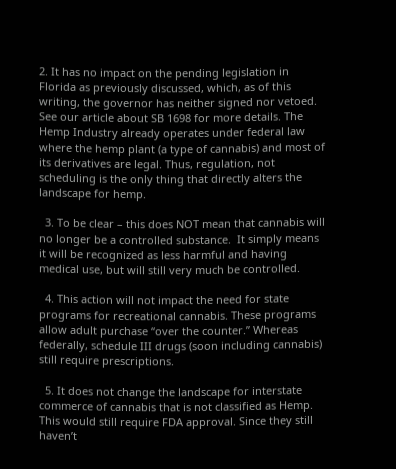2. It has no impact on the pending legislation in Florida as previously discussed, which, as of this writing, the governor has neither signed nor vetoed.  See our article about SB 1698 for more details. The Hemp Industry already operates under federal law where the hemp plant (a type of cannabis) and most of its derivatives are legal. Thus, regulation, not scheduling is the only thing that directly alters the landscape for hemp.

  3. To be clear – this does NOT mean that cannabis will no longer be a controlled substance.  It simply means it will be recognized as less harmful and having medical use, but will still very much be controlled.

  4. This action will not impact the need for state programs for recreational cannabis. These programs allow adult purchase “over the counter.” Whereas federally, schedule III drugs (soon including cannabis) still require prescriptions.

  5. It does not change the landscape for interstate commerce of cannabis that is not classified as Hemp. This would still require FDA approval. Since they still haven’t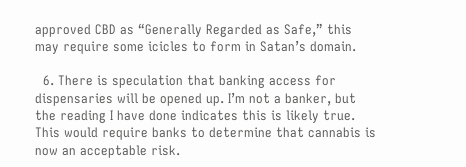approved CBD as “Generally Regarded as Safe,” this may require some icicles to form in Satan’s domain.

  6. There is speculation that banking access for dispensaries will be opened up. I’m not a banker, but the reading I have done indicates this is likely true. This would require banks to determine that cannabis is now an acceptable risk.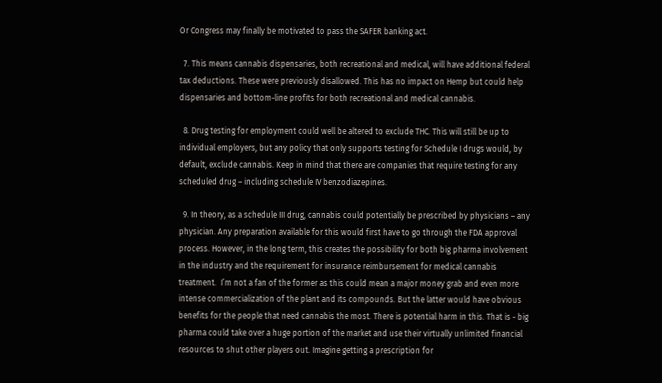Or Congress may finally be motivated to pass the SAFER banking act.

  7. This means cannabis dispensaries, both recreational and medical, will have additional federal tax deductions. These were previously disallowed. This has no impact on Hemp but could help dispensaries and bottom-line profits for both recreational and medical cannabis.

  8. Drug testing for employment could well be altered to exclude THC. This will still be up to individual employers, but any policy that only supports testing for Schedule I drugs would, by default, exclude cannabis. Keep in mind that there are companies that require testing for any scheduled drug – including schedule IV benzodiazepines.

  9. In theory, as a schedule III drug, cannabis could potentially be prescribed by physicians – any physician. Any preparation available for this would first have to go through the FDA approval process. However, in the long term, this creates the possibility for both big pharma involvement in the industry and the requirement for insurance reimbursement for medical cannabis treatment.  I’m not a fan of the former as this could mean a major money grab and even more intense commercialization of the plant and its compounds. But the latter would have obvious benefits for the people that need cannabis the most. There is potential harm in this. That is - big pharma could take over a huge portion of the market and use their virtually unlimited financial resources to shut other players out. Imagine getting a prescription for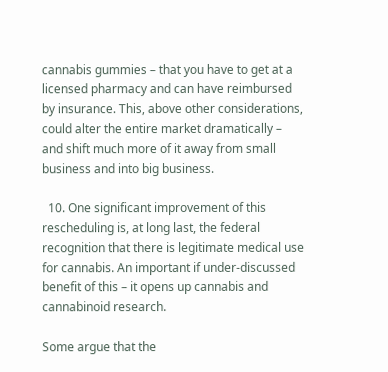cannabis gummies – that you have to get at a licensed pharmacy and can have reimbursed by insurance. This, above other considerations, could alter the entire market dramatically – and shift much more of it away from small business and into big business.

  10. One significant improvement of this rescheduling is, at long last, the federal recognition that there is legitimate medical use for cannabis. An important if under-discussed benefit of this – it opens up cannabis and cannabinoid research.

Some argue that the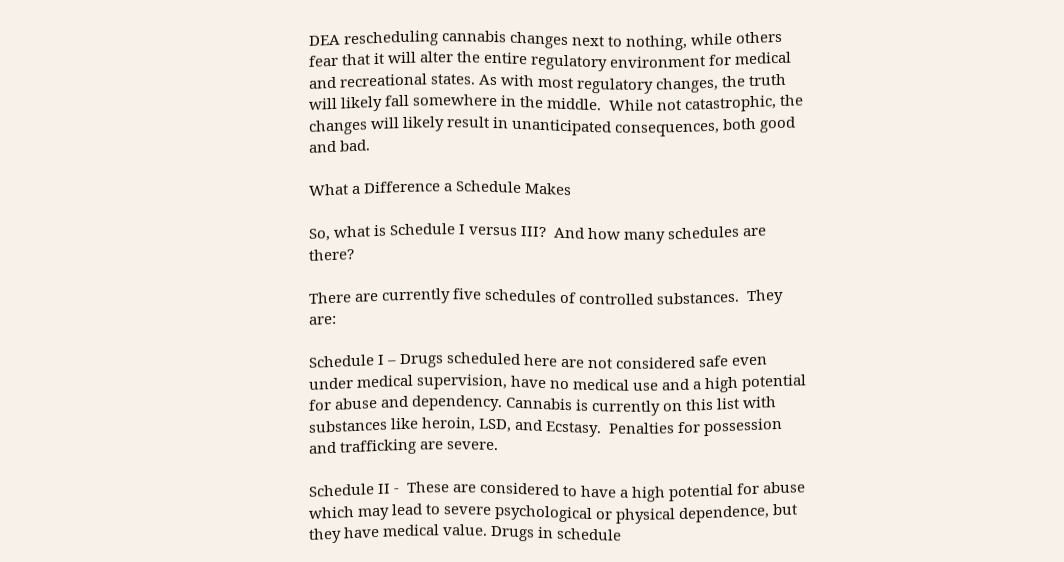DEA rescheduling cannabis changes next to nothing, while others fear that it will alter the entire regulatory environment for medical and recreational states. As with most regulatory changes, the truth will likely fall somewhere in the middle.  While not catastrophic, the changes will likely result in unanticipated consequences, both good and bad.

What a Difference a Schedule Makes

So, what is Schedule I versus III?  And how many schedules are there?

There are currently five schedules of controlled substances.  They are:

Schedule I – Drugs scheduled here are not considered safe even under medical supervision, have no medical use and a high potential for abuse and dependency. Cannabis is currently on this list with substances like heroin, LSD, and Ecstasy.  Penalties for possession and trafficking are severe.

Schedule II -  These are considered to have a high potential for abuse which may lead to severe psychological or physical dependence, but they have medical value. Drugs in schedule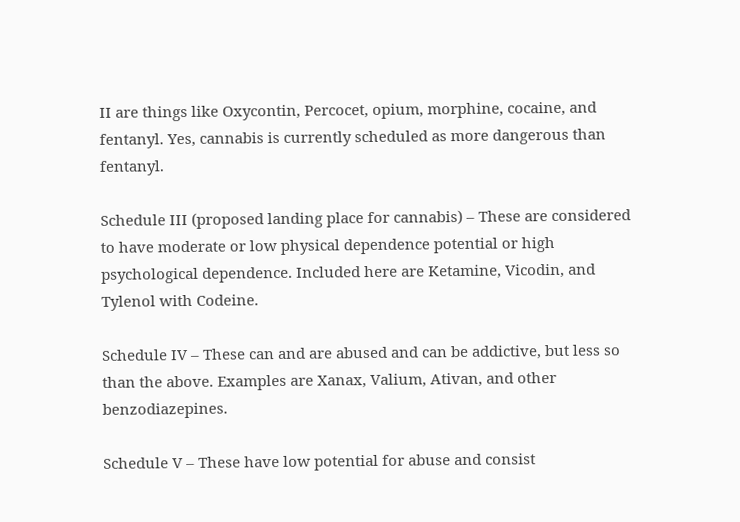II are things like Oxycontin, Percocet, opium, morphine, cocaine, and fentanyl. Yes, cannabis is currently scheduled as more dangerous than fentanyl.

Schedule III (proposed landing place for cannabis) – These are considered to have moderate or low physical dependence potential or high psychological dependence. Included here are Ketamine, Vicodin, and Tylenol with Codeine.

Schedule IV – These can and are abused and can be addictive, but less so than the above. Examples are Xanax, Valium, Ativan, and other benzodiazepines.

Schedule V – These have low potential for abuse and consist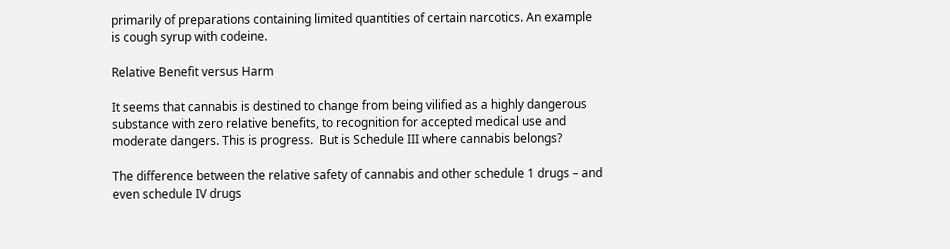primarily of preparations containing limited quantities of certain narcotics. An example is cough syrup with codeine.

Relative Benefit versus Harm

It seems that cannabis is destined to change from being vilified as a highly dangerous substance with zero relative benefits, to recognition for accepted medical use and moderate dangers. This is progress.  But is Schedule III where cannabis belongs?

The difference between the relative safety of cannabis and other schedule 1 drugs – and even schedule IV drugs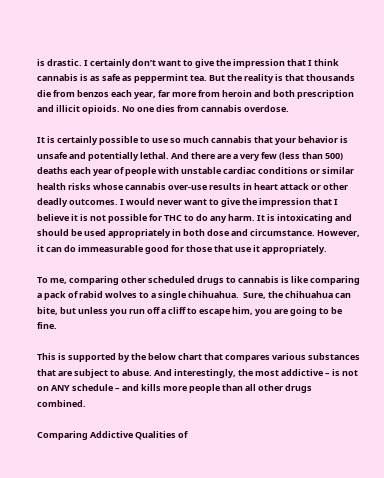is drastic. I certainly don’t want to give the impression that I think cannabis is as safe as peppermint tea. But the reality is that thousands die from benzos each year, far more from heroin and both prescription and illicit opioids. No one dies from cannabis overdose.

It is certainly possible to use so much cannabis that your behavior is unsafe and potentially lethal. And there are a very few (less than 500) deaths each year of people with unstable cardiac conditions or similar health risks whose cannabis over-use results in heart attack or other deadly outcomes. I would never want to give the impression that I believe it is not possible for THC to do any harm. It is intoxicating and should be used appropriately in both dose and circumstance. However, it can do immeasurable good for those that use it appropriately.

To me, comparing other scheduled drugs to cannabis is like comparing a pack of rabid wolves to a single chihuahua.  Sure, the chihuahua can bite, but unless you run off a cliff to escape him, you are going to be fine.

This is supported by the below chart that compares various substances that are subject to abuse. And interestingly, the most addictive – is not on ANY schedule – and kills more people than all other drugs combined.

Comparing Addictive Qualities of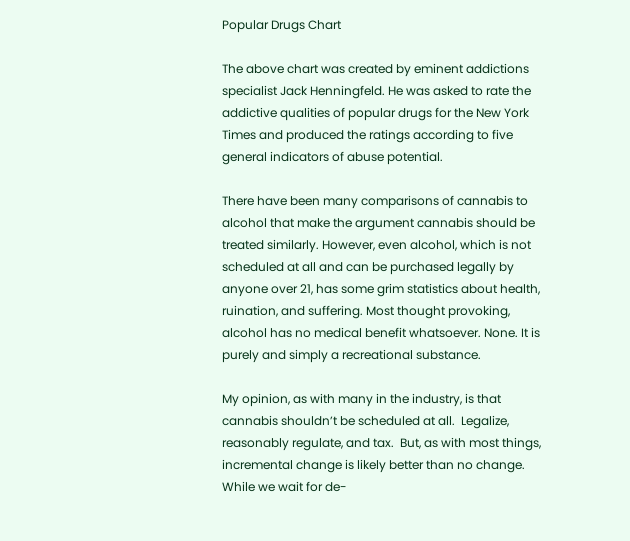Popular Drugs Chart

The above chart was created by eminent addictions specialist Jack Henningfeld. He was asked to rate the addictive qualities of popular drugs for the New York Times and produced the ratings according to five general indicators of abuse potential.

There have been many comparisons of cannabis to alcohol that make the argument cannabis should be treated similarly. However, even alcohol, which is not scheduled at all and can be purchased legally by anyone over 21, has some grim statistics about health, ruination, and suffering. Most thought provoking, alcohol has no medical benefit whatsoever. None. It is purely and simply a recreational substance.

My opinion, as with many in the industry, is that cannabis shouldn’t be scheduled at all.  Legalize, reasonably regulate, and tax.  But, as with most things, incremental change is likely better than no change. While we wait for de-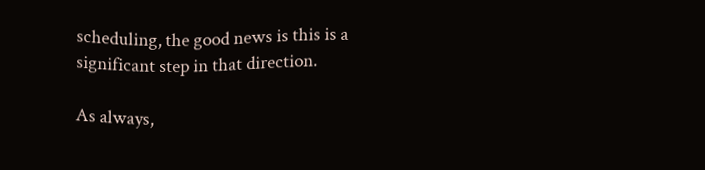scheduling, the good news is this is a significant step in that direction.

As always,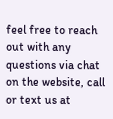feel free to reach out with any questions via chat on the website, call or text us at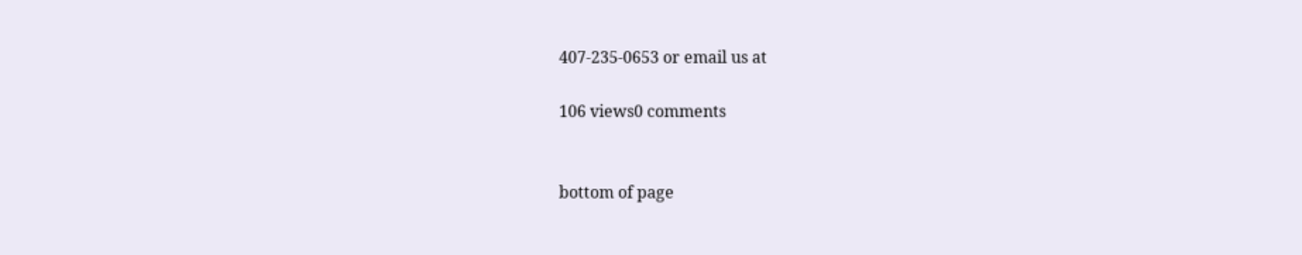407-235-0653 or email us at

106 views0 comments


bottom of page